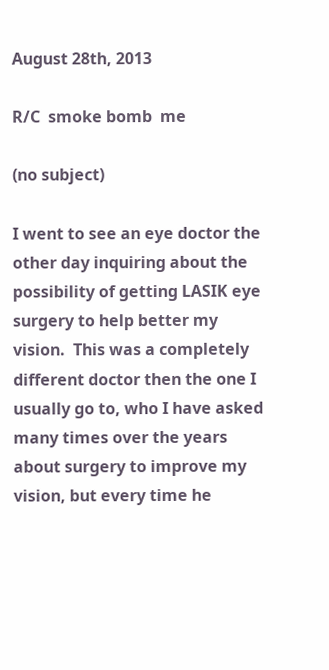August 28th, 2013

R/C  smoke bomb  me

(no subject)

I went to see an eye doctor the other day inquiring about the possibility of getting LASIK eye surgery to help better my vision.  This was a completely different doctor then the one I usually go to, who I have asked many times over the years about surgery to improve my vision, but every time he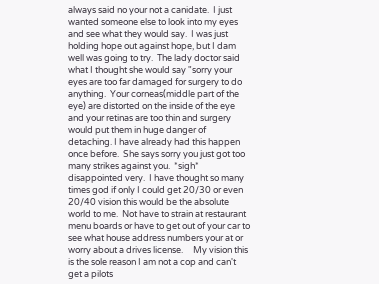always said no your not a canidate.  I just wanted someone else to look into my eyes and see what they would say.  I was just holding hope out against hope, but I dam well was going to try.  The lady doctor said what I thought she would say "sorry your eyes are too far damaged for surgery to do anything.  Your corneas(middle part of the eye) are distorted on the inside of the eye and your retinas are too thin and surgery would put them in huge danger of detaching. I have already had this happen once before.  She says sorry you just got too many strikes against you.  *sigh*  disappointed very.  I have thought so many times god if only I could get 20/30 or even 20/40 vision this would be the absolute world to me.  Not have to strain at restaurant menu boards or have to get out of your car to see what house address numbers your at or worry about a drives license.     My vision this is the sole reason I am not a cop and can't get a pilots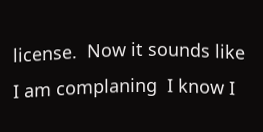license.  Now it sounds like I am complaning  I know I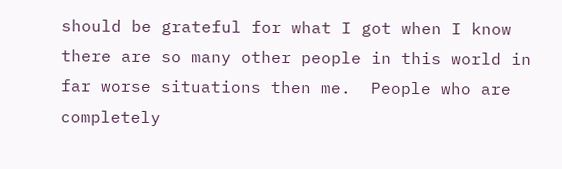should be grateful for what I got when I know there are so many other people in this world in far worse situations then me.  People who are completely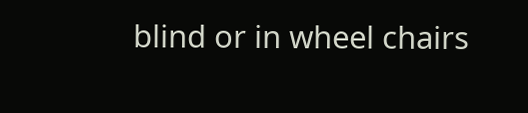blind or in wheel chairs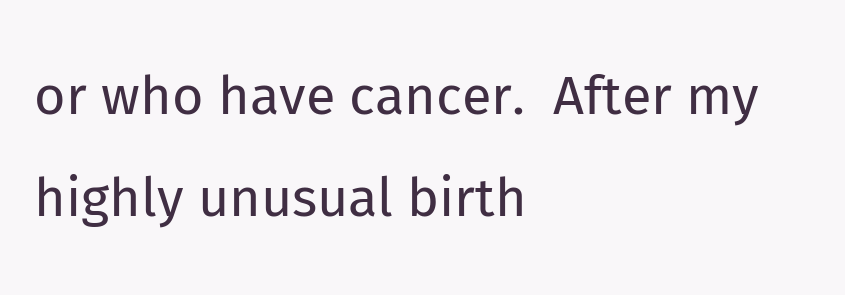or who have cancer.  After my highly unusual birth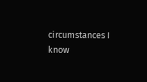circumstances I know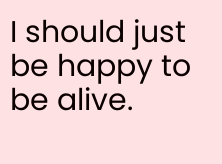I should just be happy to be alive.